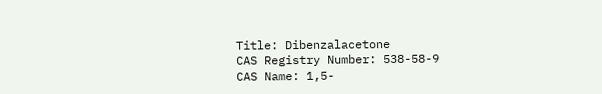Title: Dibenzalacetone
CAS Registry Number: 538-58-9
CAS Name: 1,5-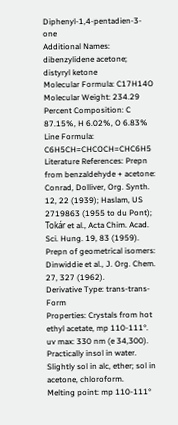Diphenyl-1,4-pentadien-3-one
Additional Names: dibenzylidene acetone; distyryl ketone
Molecular Formula: C17H14O
Molecular Weight: 234.29
Percent Composition: C 87.15%, H 6.02%, O 6.83%
Line Formula: C6H5CH=CHCOCH=CHC6H5
Literature References: Prepn from benzaldehyde + acetone: Conrad, Dolliver, Org. Synth. 12, 22 (1939); Haslam, US 2719863 (1955 to du Pont); Tokár et al., Acta Chim. Acad. Sci. Hung. 19, 83 (1959). Prepn of geometrical isomers: Dinwiddie et al., J. Org. Chem. 27, 327 (1962).
Derivative Type: trans-trans-Form
Properties: Crystals from hot ethyl acetate, mp 110-111°. uv max: 330 nm (e 34,300). Practically insol in water. Slightly sol in alc, ether; sol in acetone, chloroform.
Melting point: mp 110-111°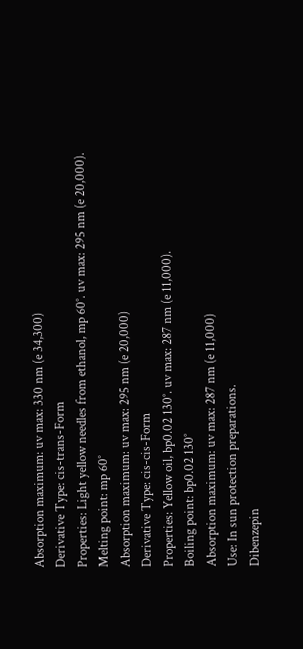Absorption maximum: uv max: 330 nm (e 34,300)
Derivative Type: cis-trans-Form
Properties: Light yellow needles from ethanol, mp 60°. uv max: 295 nm (e 20,000).
Melting point: mp 60°
Absorption maximum: uv max: 295 nm (e 20,000)
Derivative Type: cis-cis-Form
Properties: Yellow oil, bp0.02 130°. uv max: 287 nm (e 11,000).
Boiling point: bp0.02 130°
Absorption maximum: uv max: 287 nm (e 11,000)
Use: In sun protection preparations.
Dibenzepin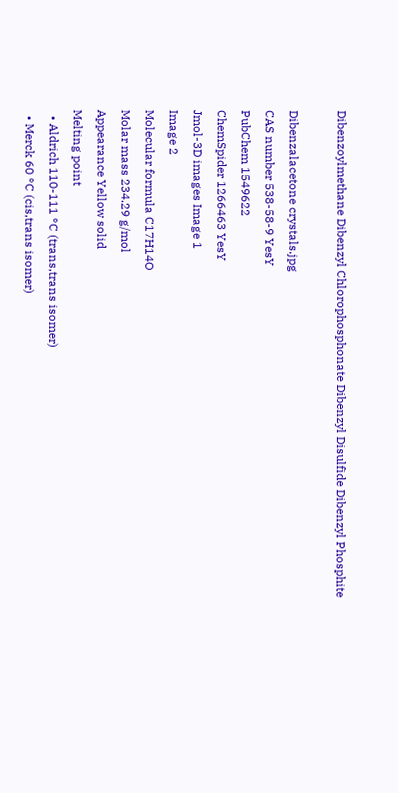Dibenzoylmethane Dibenzyl Chlorophosphonate Dibenzyl Disulfide Dibenzyl Phosphite

Dibenzalacetone crystals.jpg
CAS number 538-58-9 YesY
PubChem 1549622
ChemSpider 1266463 YesY
Jmol-3D images Image 1
Image 2
Molecular formula C17H14O
Molar mass 234.29 g/mol
Appearance Yellow solid
Melting point
  • Aldrich 110-111 °C (trans,trans isomer)
  • Merck 60 °C (cis,trans isomer)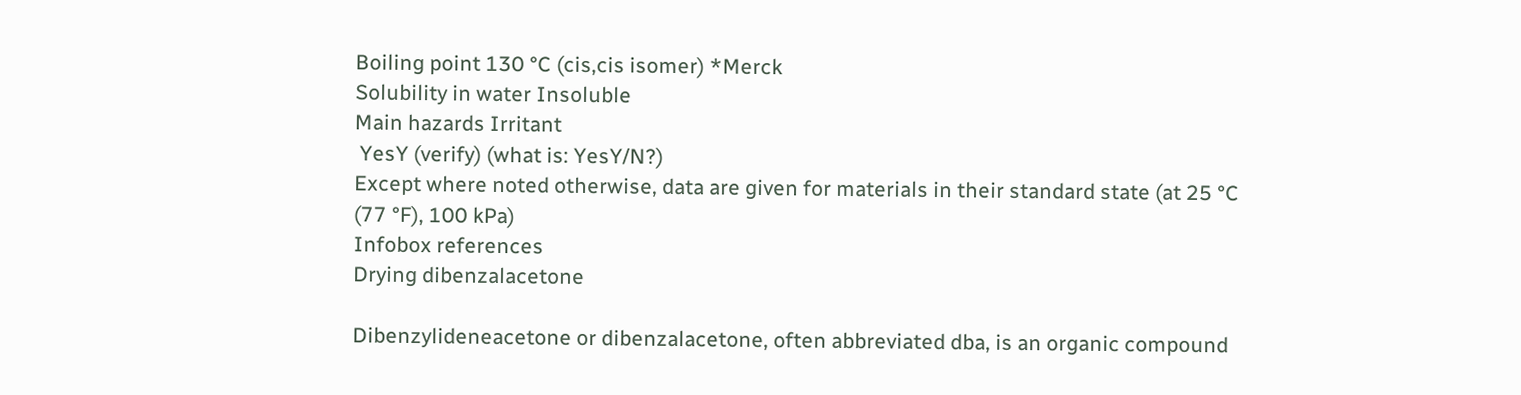Boiling point 130 °C (cis,cis isomer) *Merck
Solubility in water Insoluble
Main hazards Irritant
 YesY (verify) (what is: YesY/N?)
Except where noted otherwise, data are given for materials in their standard state (at 25 °C (77 °F), 100 kPa)
Infobox references
Drying dibenzalacetone

Dibenzylideneacetone or dibenzalacetone, often abbreviated dba, is an organic compound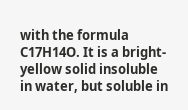with the formula C17H14O. It is a bright-yellow solid insoluble in water, but soluble in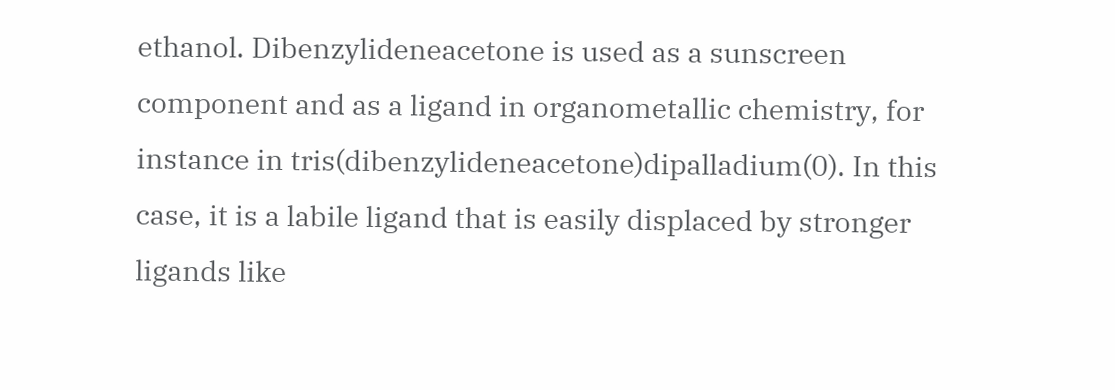ethanol. Dibenzylideneacetone is used as a sunscreen component and as a ligand in organometallic chemistry, for instance in tris(dibenzylideneacetone)dipalladium(0). In this case, it is a labile ligand that is easily displaced by stronger ligands like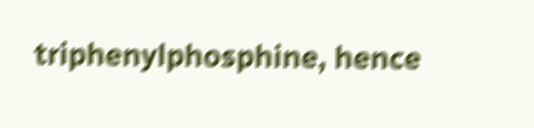triphenylphosphine, hence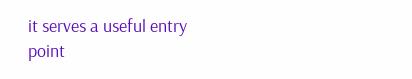it serves a useful entry point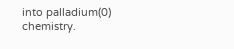into palladium(0) chemistry.